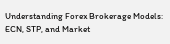Understanding Forex Brokerage Models: ECN, STP, and Market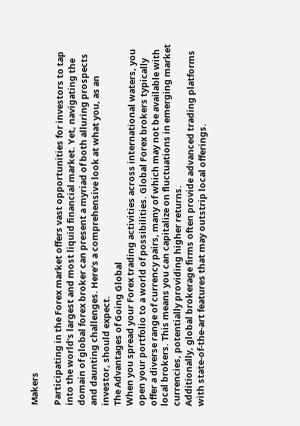Makers

Participating in the Forex market offers vast opportunities for investors to tap into the world’s largest and most liquid financial market. Yet, navigating the domain of global forex broker can present a myriad of both alluring prospects and daunting challenges. Here’s a comprehensive look at what you, as an investor, should expect.
The Advantages of Going Global
When you spread your Forex trading activities across international waters, you open your portfolio to a world of possibilities. Global Forex brokers typically offer a diverse range of currency pairs, many of which may not be available with local brokers. This means you can capitalize on fluctuations in emerging market currencies, potentially providing higher returns.
Additionally, global brokerage firms often provide advanced trading platforms with state-of-the-art features that may outstrip local offerings.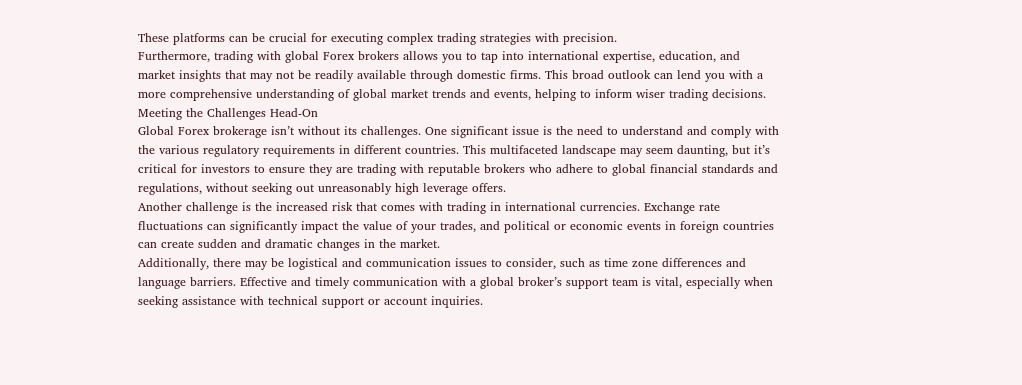These platforms can be crucial for executing complex trading strategies with precision.
Furthermore, trading with global Forex brokers allows you to tap into international expertise, education, and market insights that may not be readily available through domestic firms. This broad outlook can lend you with a more comprehensive understanding of global market trends and events, helping to inform wiser trading decisions.
Meeting the Challenges Head-On
Global Forex brokerage isn’t without its challenges. One significant issue is the need to understand and comply with the various regulatory requirements in different countries. This multifaceted landscape may seem daunting, but it’s critical for investors to ensure they are trading with reputable brokers who adhere to global financial standards and regulations, without seeking out unreasonably high leverage offers.
Another challenge is the increased risk that comes with trading in international currencies. Exchange rate fluctuations can significantly impact the value of your trades, and political or economic events in foreign countries can create sudden and dramatic changes in the market.
Additionally, there may be logistical and communication issues to consider, such as time zone differences and language barriers. Effective and timely communication with a global broker’s support team is vital, especially when seeking assistance with technical support or account inquiries.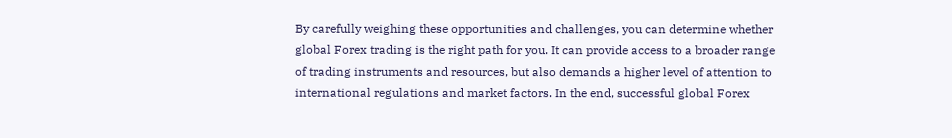By carefully weighing these opportunities and challenges, you can determine whether global Forex trading is the right path for you. It can provide access to a broader range of trading instruments and resources, but also demands a higher level of attention to international regulations and market factors. In the end, successful global Forex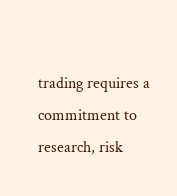trading requires a commitment to research, risk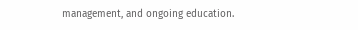management, and ongoing education.